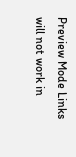Preview Mode Links will not work in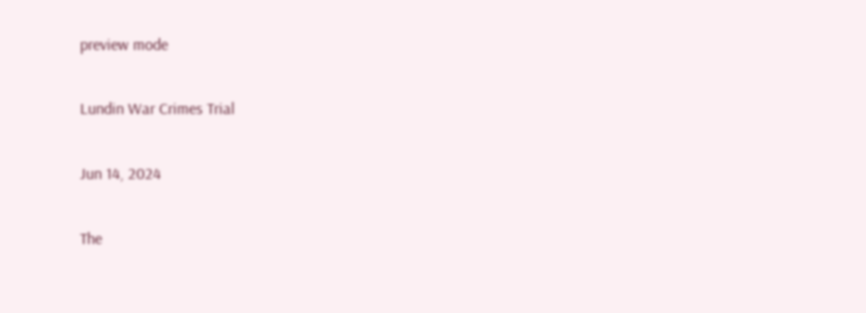preview mode

Lundin War Crimes Trial

Jun 14, 2024

The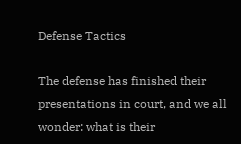Defense Tactics

The defense has finished their presentations in court, and we all wonder: what is their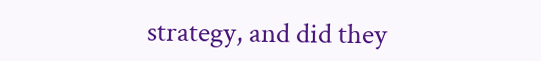strategy, and did they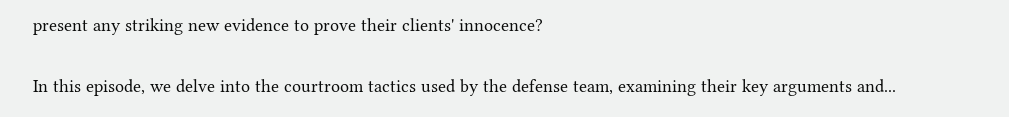present any striking new evidence to prove their clients' innocence?

In this episode, we delve into the courtroom tactics used by the defense team, examining their key arguments and...